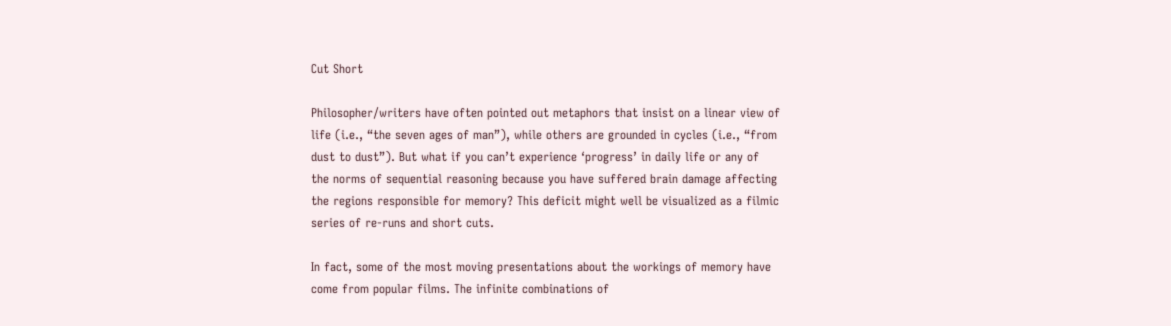Cut Short

Philosopher/writers have often pointed out metaphors that insist on a linear view of life (i.e., “the seven ages of man”), while others are grounded in cycles (i.e., “from dust to dust”). But what if you can’t experience ‘progress’ in daily life or any of the norms of sequential reasoning because you have suffered brain damage affecting the regions responsible for memory? This deficit might well be visualized as a filmic series of re-runs and short cuts.

In fact, some of the most moving presentations about the workings of memory have come from popular films. The infinite combinations of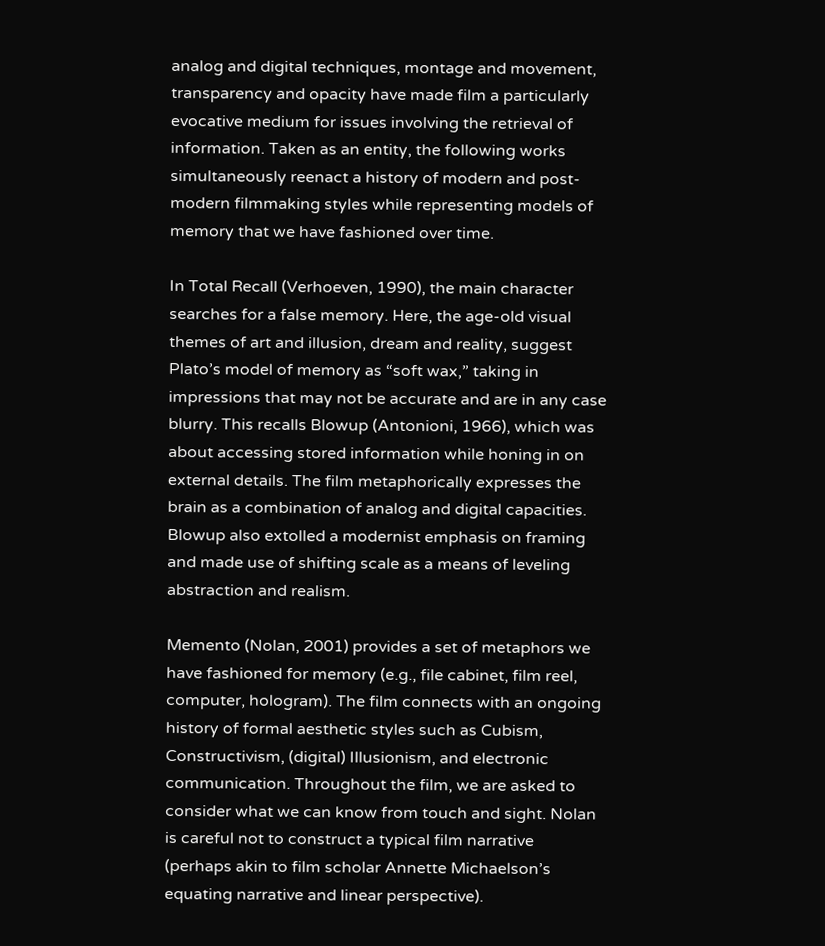analog and digital techniques, montage and movement, transparency and opacity have made film a particularly evocative medium for issues involving the retrieval of information. Taken as an entity, the following works simultaneously reenact a history of modern and post-modern filmmaking styles while representing models of memory that we have fashioned over time.

In Total Recall (Verhoeven, 1990), the main character searches for a false memory. Here, the age-old visual themes of art and illusion, dream and reality, suggest Plato’s model of memory as “soft wax,” taking in impressions that may not be accurate and are in any case blurry. This recalls Blowup (Antonioni, 1966), which was about accessing stored information while honing in on external details. The film metaphorically expresses the brain as a combination of analog and digital capacities. Blowup also extolled a modernist emphasis on framing and made use of shifting scale as a means of leveling abstraction and realism.

Memento (Nolan, 2001) provides a set of metaphors we have fashioned for memory (e.g., file cabinet, film reel, computer, hologram). The film connects with an ongoing history of formal aesthetic styles such as Cubism, Constructivism, (digital) Illusionism, and electronic communication. Throughout the film, we are asked to consider what we can know from touch and sight. Nolan is careful not to construct a typical film narrative (perhaps akin to film scholar Annette Michaelson’s equating narrative and linear perspective).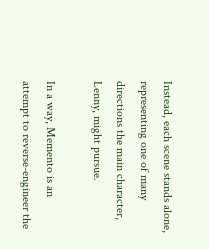Instead, each scene stands alone, representing one of many directions the main character, Lenny, might pursue.

In a way, Memento is an attempt to reverse-engineer the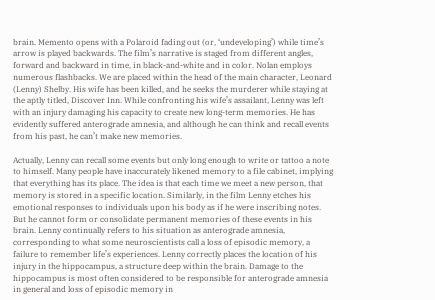brain. Memento opens with a Polaroid fading out (or, ‘undeveloping’) while time’s arrow is played backwards. The film’s narrative is staged from different angles, forward and backward in time, in black-and-white and in color. Nolan employs numerous flashbacks. We are placed within the head of the main character, Leonard (Lenny) Shelby. His wife has been killed, and he seeks the murderer while staying at the aptly titled, Discover Inn. While confronting his wife’s assailant, Lenny was left with an injury damaging his capacity to create new long-term memories. He has evidently suffered anterograde amnesia, and although he can think and recall events from his past, he can’t make new memories.

Actually, Lenny can recall some events but only long enough to write or tattoo a note to himself. Many people have inaccurately likened memory to a file cabinet, implying that everything has its place. The idea is that each time we meet a new person, that memory is stored in a specific location. Similarly, in the film Lenny etches his emotional responses to individuals upon his body as if he were inscribing notes. But he cannot form or consolidate permanent memories of these events in his brain. Lenny continually refers to his situation as anterograde amnesia, corresponding to what some neuroscientists call a loss of episodic memory, a failure to remember life’s experiences. Lenny correctly places the location of his injury in the hippocampus, a structure deep within the brain. Damage to the hippocampus is most often considered to be responsible for anterograde amnesia in general and loss of episodic memory in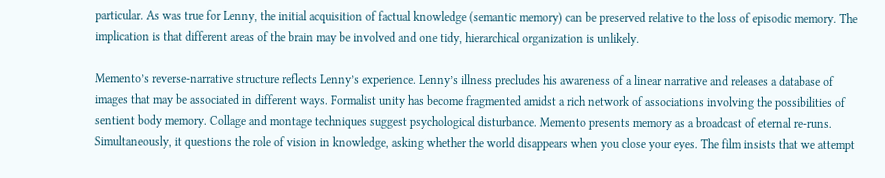particular. As was true for Lenny, the initial acquisition of factual knowledge (semantic memory) can be preserved relative to the loss of episodic memory. The implication is that different areas of the brain may be involved and one tidy, hierarchical organization is unlikely.

Memento’s reverse-narrative structure reflects Lenny’s experience. Lenny’s illness precludes his awareness of a linear narrative and releases a database of images that may be associated in different ways. Formalist unity has become fragmented amidst a rich network of associations involving the possibilities of sentient body memory. Collage and montage techniques suggest psychological disturbance. Memento presents memory as a broadcast of eternal re-runs. Simultaneously, it questions the role of vision in knowledge, asking whether the world disappears when you close your eyes. The film insists that we attempt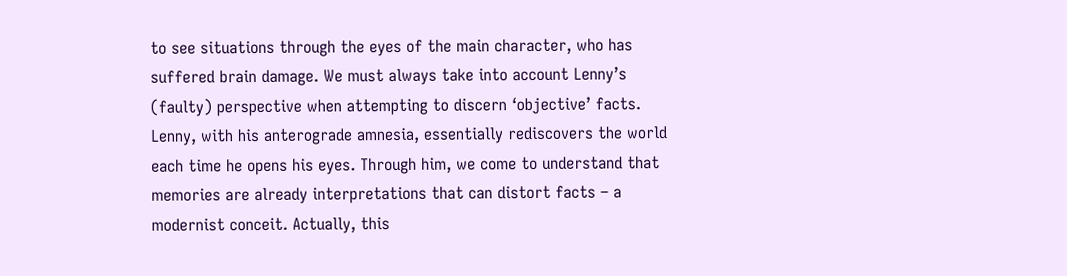to see situations through the eyes of the main character, who has suffered brain damage. We must always take into account Lenny’s (faulty) perspective when attempting to discern ‘objective’ facts. Lenny, with his anterograde amnesia, essentially rediscovers the world each time he opens his eyes. Through him, we come to understand that memories are already interpretations that can distort facts – a modernist conceit. Actually, this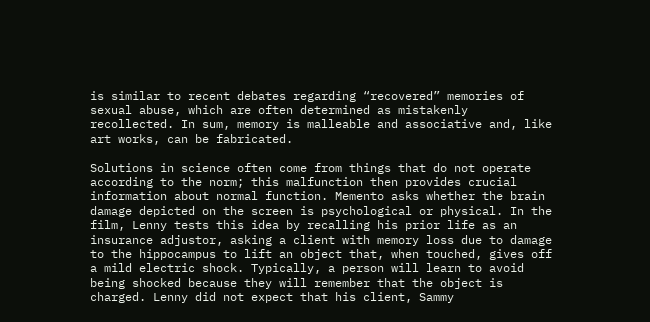is similar to recent debates regarding “recovered” memories of sexual abuse, which are often determined as mistakenly recollected. In sum, memory is malleable and associative and, like art works, can be fabricated.

Solutions in science often come from things that do not operate according to the norm; this malfunction then provides crucial information about normal function. Memento asks whether the brain damage depicted on the screen is psychological or physical. In the film, Lenny tests this idea by recalling his prior life as an insurance adjustor, asking a client with memory loss due to damage to the hippocampus to lift an object that, when touched, gives off a mild electric shock. Typically, a person will learn to avoid being shocked because they will remember that the object is charged. Lenny did not expect that his client, Sammy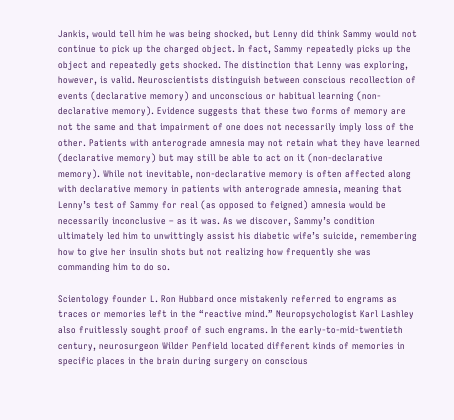Jankis, would tell him he was being shocked, but Lenny did think Sammy would not continue to pick up the charged object. In fact, Sammy repeatedly picks up the object and repeatedly gets shocked. The distinction that Lenny was exploring, however, is valid. Neuroscientists distinguish between conscious recollection of events (declarative memory) and unconscious or habitual learning (non-declarative memory). Evidence suggests that these two forms of memory are not the same and that impairment of one does not necessarily imply loss of the other. Patients with anterograde amnesia may not retain what they have learned (declarative memory) but may still be able to act on it (non-declarative memory). While not inevitable, non-declarative memory is often affected along with declarative memory in patients with anterograde amnesia, meaning that Lenny’s test of Sammy for real (as opposed to feigned) amnesia would be necessarily inconclusive – as it was. As we discover, Sammy’s condition ultimately led him to unwittingly assist his diabetic wife’s suicide, remembering how to give her insulin shots but not realizing how frequently she was commanding him to do so.

Scientology founder L. Ron Hubbard once mistakenly referred to engrams as traces or memories left in the “reactive mind.” Neuropsychologist Karl Lashley also fruitlessly sought proof of such engrams. In the early-to-mid-twentieth century, neurosurgeon Wilder Penfield located different kinds of memories in specific places in the brain during surgery on conscious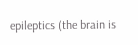epileptics (the brain is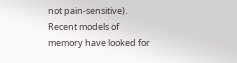not pain-sensitive). Recent models of memory have looked for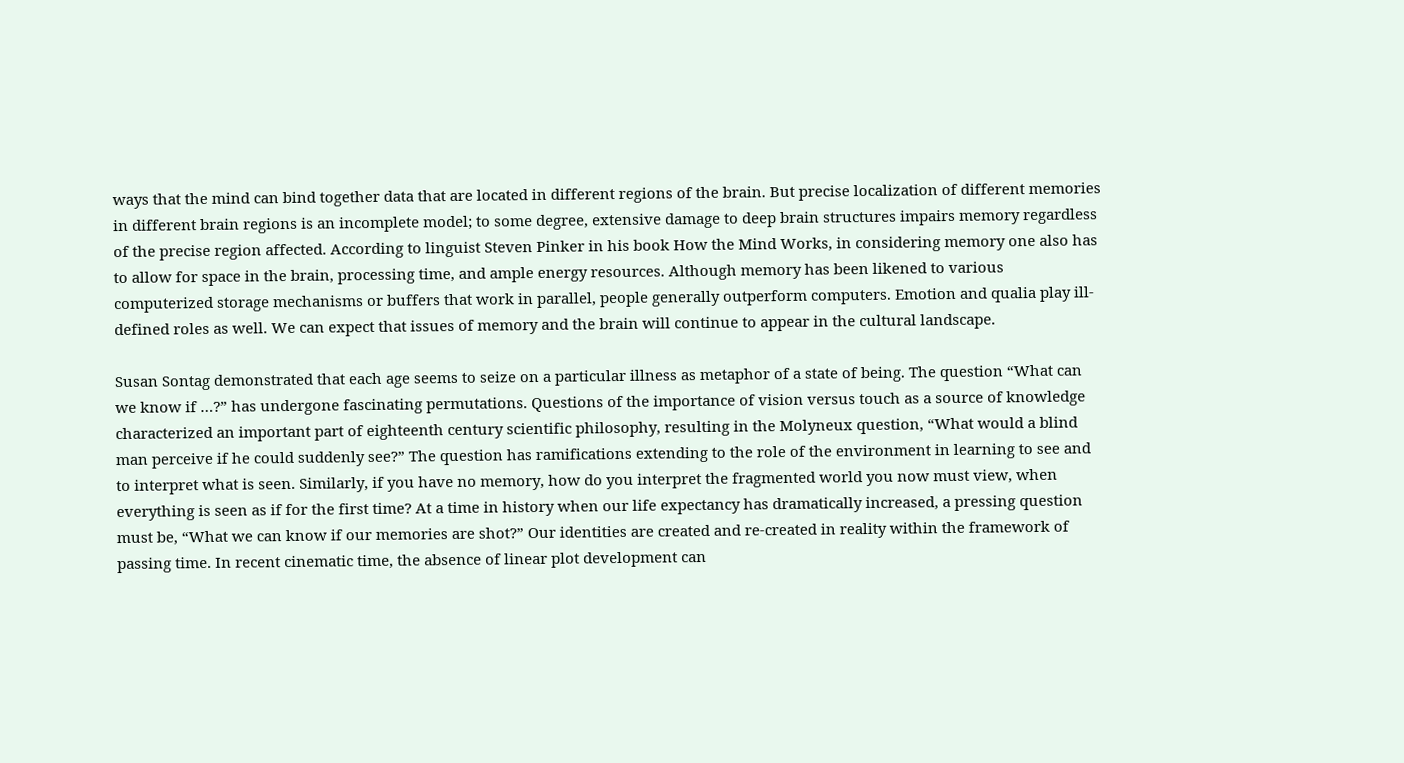ways that the mind can bind together data that are located in different regions of the brain. But precise localization of different memories in different brain regions is an incomplete model; to some degree, extensive damage to deep brain structures impairs memory regardless of the precise region affected. According to linguist Steven Pinker in his book How the Mind Works, in considering memory one also has to allow for space in the brain, processing time, and ample energy resources. Although memory has been likened to various computerized storage mechanisms or buffers that work in parallel, people generally outperform computers. Emotion and qualia play ill-defined roles as well. We can expect that issues of memory and the brain will continue to appear in the cultural landscape.

Susan Sontag demonstrated that each age seems to seize on a particular illness as metaphor of a state of being. The question “What can we know if …?” has undergone fascinating permutations. Questions of the importance of vision versus touch as a source of knowledge characterized an important part of eighteenth century scientific philosophy, resulting in the Molyneux question, “What would a blind man perceive if he could suddenly see?” The question has ramifications extending to the role of the environment in learning to see and to interpret what is seen. Similarly, if you have no memory, how do you interpret the fragmented world you now must view, when everything is seen as if for the first time? At a time in history when our life expectancy has dramatically increased, a pressing question must be, “What we can know if our memories are shot?” Our identities are created and re-created in reality within the framework of passing time. In recent cinematic time, the absence of linear plot development can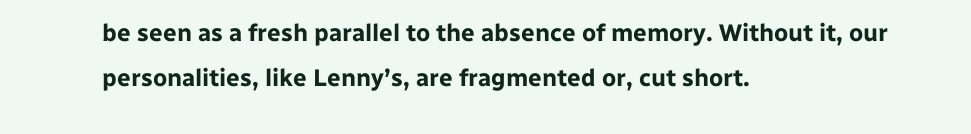be seen as a fresh parallel to the absence of memory. Without it, our personalities, like Lenny’s, are fragmented or, cut short.